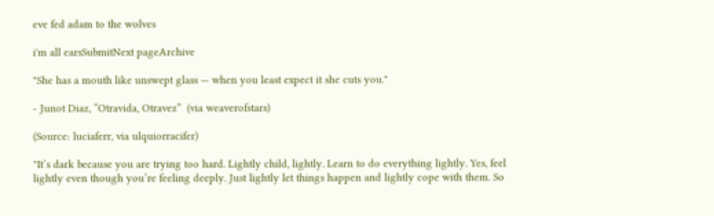eve fed adam to the wolves

i'm all earsSubmitNext pageArchive

"She has a mouth like unswept glass — when you least expect it she cuts you."

- Junot Diaz, “Otravida, Otravez”  (via weaverofstars)

(Source: luciaferr, via ulquiorracifer)

"It’s dark because you are trying too hard. Lightly child, lightly. Learn to do everything lightly. Yes, feel lightly even though you’re feeling deeply. Just lightly let things happen and lightly cope with them. So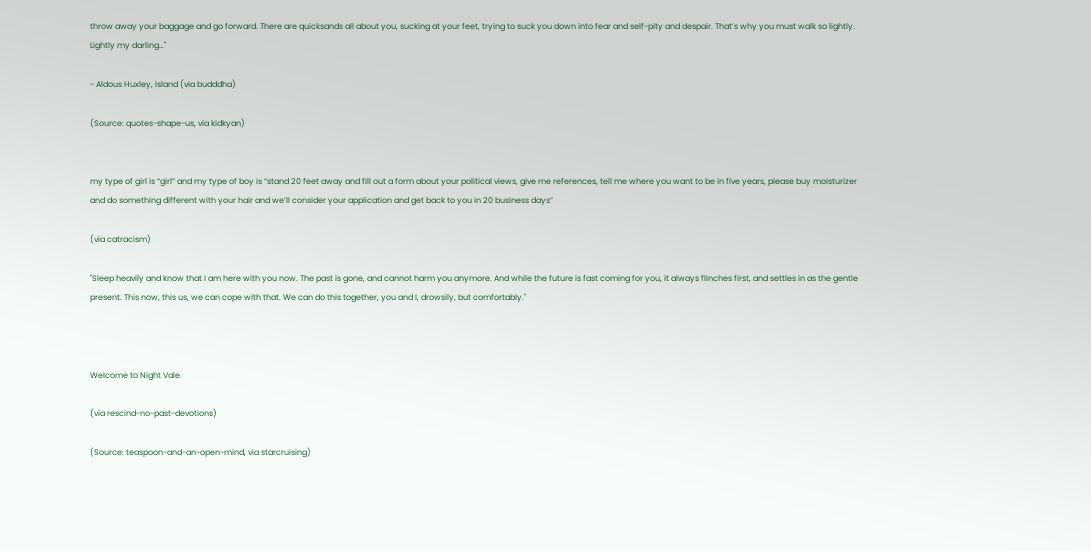throw away your baggage and go forward. There are quicksands all about you, sucking at your feet, trying to suck you down into fear and self-pity and despair. That’s why you must walk so lightly. Lightly my darling…"

- Aldous Huxley, Island (via budddha)

(Source: quotes-shape-us, via kidkyan)


my type of girl is “girl” and my type of boy is “stand 20 feet away and fill out a form about your political views, give me references, tell me where you want to be in five years, please buy moisturizer and do something different with your hair and we’ll consider your application and get back to you in 20 business days”

(via catracism)

"Sleep heavily and know that I am here with you now. The past is gone, and cannot harm you anymore. And while the future is fast coming for you, it always flinches first, and settles in as the gentle present. This now, this us, we can cope with that. We can do this together, you and I, drowsily, but comfortably."



Welcome to Night Vale

(via rescind-no-past-devotions)

(Source: teaspoon-and-an-open-mind, via starcruising)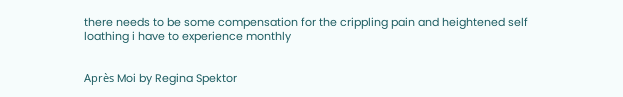there needs to be some compensation for the crippling pain and heightened self loathing i have to experience monthly


Après Moi by Regina Spektor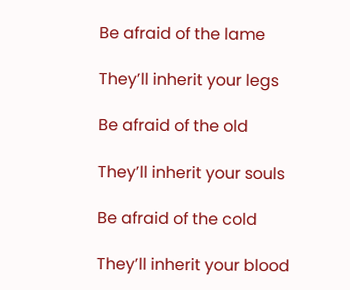Be afraid of the lame

They’ll inherit your legs

Be afraid of the old

They’ll inherit your souls

Be afraid of the cold

They’ll inherit your blood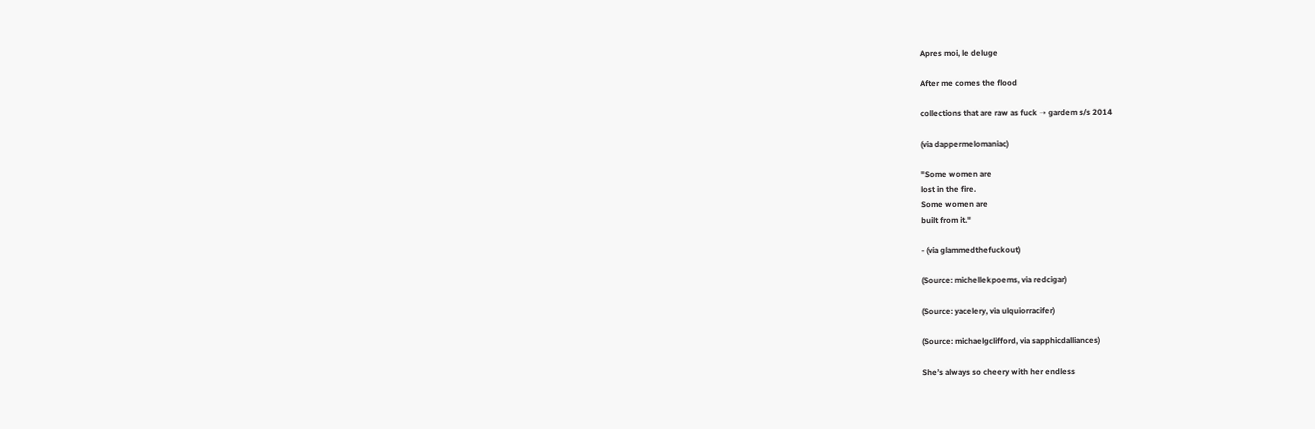Apres moi, le deluge

After me comes the flood

collections that are raw as fuck ➝ gardem s/s 2014

(via dappermelomaniac)

"Some women are
lost in the fire.
Some women are
built from it."

- (via glammedthefuckout)

(Source: michellekpoems, via redcigar)

(Source: yacelery, via ulquiorracifer)

(Source: michaelgclifford, via sapphicdalliances)

She’s always so cheery with her endless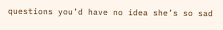questions you’d have no idea she’s so sad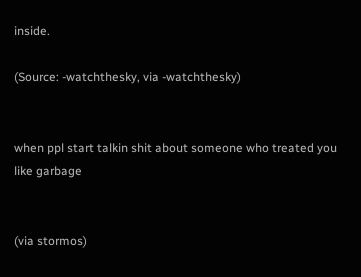inside.

(Source: -watchthesky, via -watchthesky)


when ppl start talkin shit about someone who treated you like garbage


(via stormos)